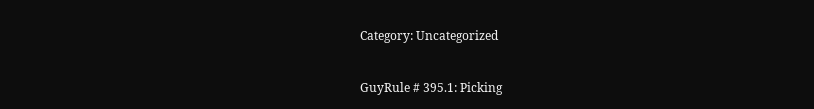Category: Uncategorized


GuyRule # 395.1: Picking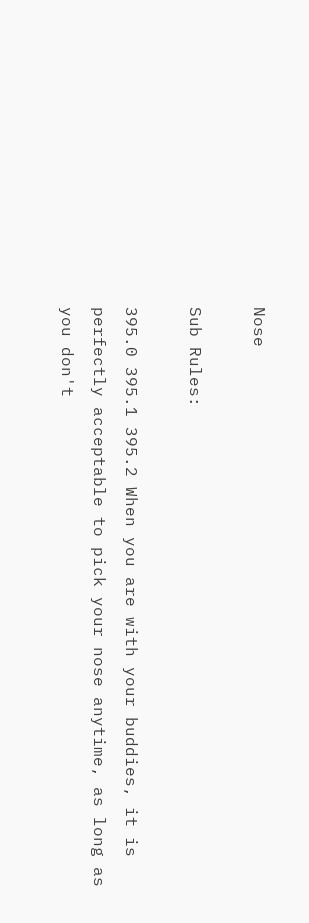Nose

Sub Rules:

395.0 395.1 395.2 When you are with your buddies, it is perfectly acceptable to pick your nose anytime, as long as you don't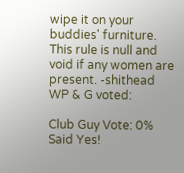wipe it on your buddies' furniture. This rule is null and void if any women are present. -shithead WP & G voted:

Club Guy Vote: 0% Said Yes!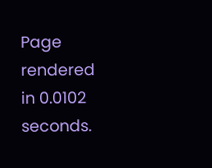Page rendered in 0.0102 seconds.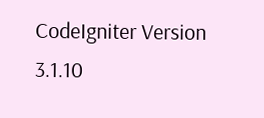CodeIgniter Version 3.1.10